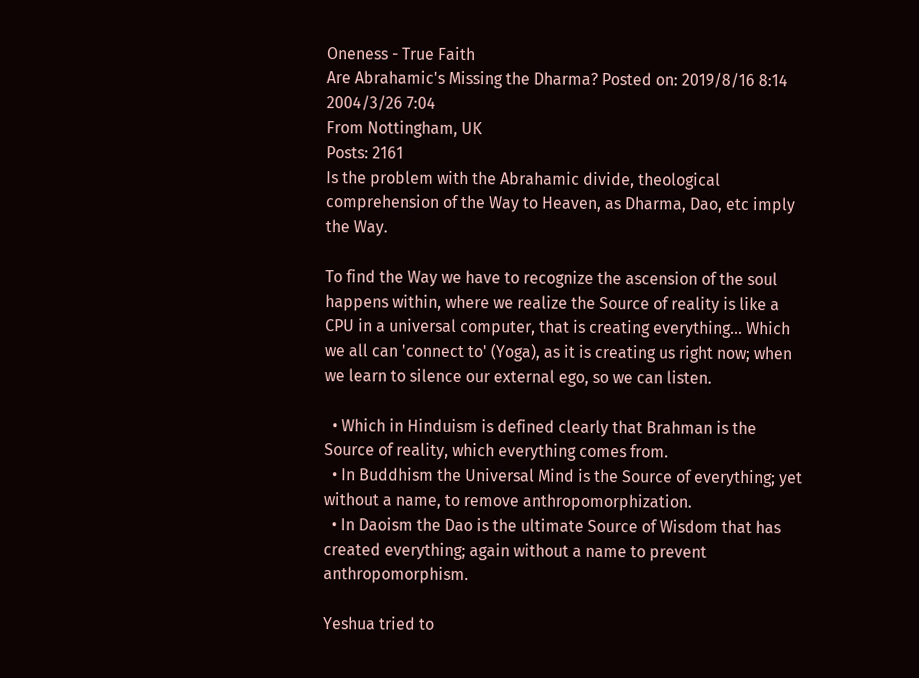Oneness - True Faith
Are Abrahamic's Missing the Dharma? Posted on: 2019/8/16 8:14
2004/3/26 7:04
From Nottingham, UK
Posts: 2161
Is the problem with the Abrahamic divide, theological comprehension of the Way to Heaven, as Dharma, Dao, etc imply the Way.

To find the Way we have to recognize the ascension of the soul happens within, where we realize the Source of reality is like a CPU in a universal computer, that is creating everything... Which we all can 'connect to' (Yoga), as it is creating us right now; when we learn to silence our external ego, so we can listen.

  • Which in Hinduism is defined clearly that Brahman is the Source of reality, which everything comes from.
  • In Buddhism the Universal Mind is the Source of everything; yet without a name, to remove anthropomorphization.
  • In Daoism the Dao is the ultimate Source of Wisdom that has created everything; again without a name to prevent anthropomorphism.

Yeshua tried to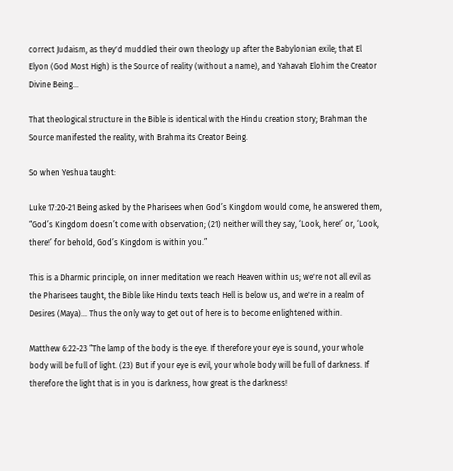correct Judaism, as they'd muddled their own theology up after the Babylonian exile; that El Elyon (God Most High) is the Source of reality (without a name), and Yahavah Elohim the Creator Divine Being...

That theological structure in the Bible is identical with the Hindu creation story; Brahman the Source manifested the reality, with Brahma its Creator Being.

So when Yeshua taught:

Luke 17:20-21 Being asked by the Pharisees when God’s Kingdom would come, he answered them, “God’s Kingdom doesn’t come with observation; (21) neither will they say, ‘Look, here!’ or, ‘Look, there!’ for behold, God’s Kingdom is within you.”

This is a Dharmic principle, on inner meditation we reach Heaven within us; we're not all evil as the Pharisees taught, the Bible like Hindu texts teach Hell is below us, and we're in a realm of Desires (Maya)... Thus the only way to get out of here is to become enlightened within.

Matthew 6:22-23 “The lamp of the body is the eye. If therefore your eye is sound, your whole body will be full of light. (23) But if your eye is evil, your whole body will be full of darkness. If therefore the light that is in you is darkness, how great is the darkness!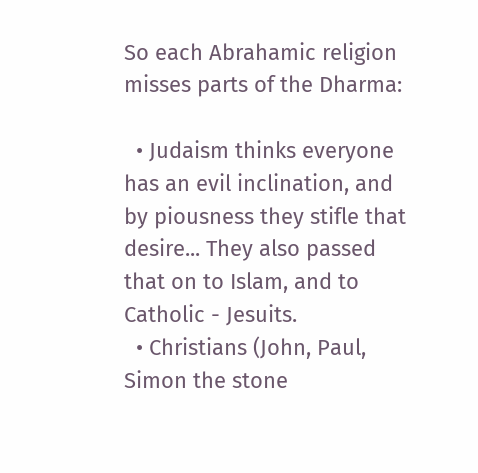So each Abrahamic religion misses parts of the Dharma:

  • Judaism thinks everyone has an evil inclination, and by piousness they stifle that desire... They also passed that on to Islam, and to Catholic - Jesuits.
  • Christians (John, Paul, Simon the stone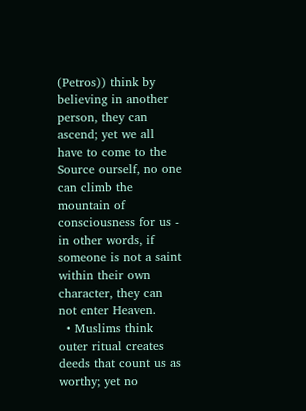(Petros)) think by believing in another person, they can ascend; yet we all have to come to the Source ourself, no one can climb the mountain of consciousness for us - in other words, if someone is not a saint within their own character, they can not enter Heaven.
  • Muslims think outer ritual creates deeds that count us as worthy; yet no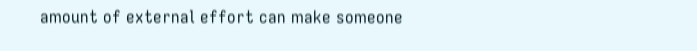amount of external effort can make someone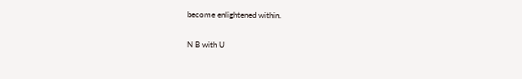become enlightened within.

N B with U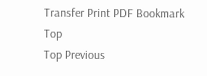Transfer Print PDF Bookmark Top
Top Previous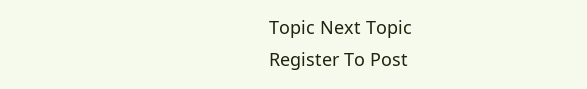Topic Next Topic
Register To Post